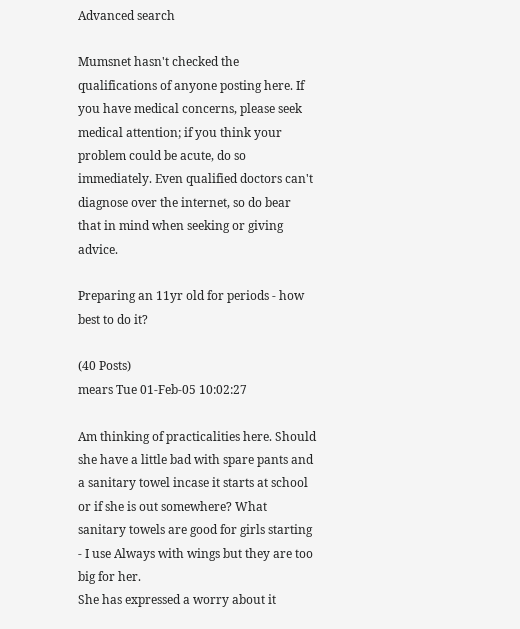Advanced search

Mumsnet hasn't checked the qualifications of anyone posting here. If you have medical concerns, please seek medical attention; if you think your problem could be acute, do so immediately. Even qualified doctors can't diagnose over the internet, so do bear that in mind when seeking or giving advice.

Preparing an 11yr old for periods - how best to do it?

(40 Posts)
mears Tue 01-Feb-05 10:02:27

Am thinking of practicalities here. Should she have a little bad with spare pants and a sanitary towel incase it starts at school or if she is out somewhere? What sanitary towels are good for girls starting - I use Always with wings but they are too big for her.
She has expressed a worry about it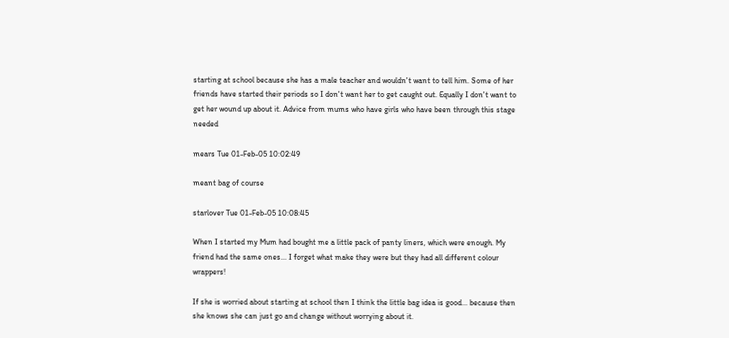starting at school because she has a male teacher and wouldn't want to tell him. Some of her friends have started their periods so I don't want her to get caught out. Equally I don't want to get her wound up about it. Advice from mums who have girls who have been through this stage needed

mears Tue 01-Feb-05 10:02:49

meant bag of course

starlover Tue 01-Feb-05 10:08:45

When I started my Mum had bought me a little pack of panty liners, which were enough. My friend had the same ones... I forget what make they were but they had all different colour wrappers!

If she is worried about starting at school then I think the little bag idea is good... because then she knows she can just go and change without worrying about it.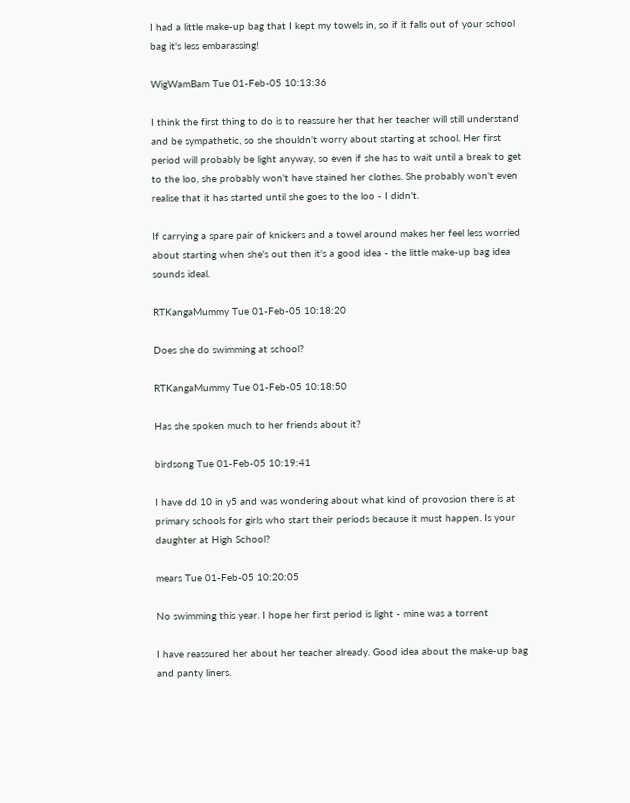I had a little make-up bag that I kept my towels in, so if it falls out of your school bag it's less embarassing!

WigWamBam Tue 01-Feb-05 10:13:36

I think the first thing to do is to reassure her that her teacher will still understand and be sympathetic, so she shouldn't worry about starting at school. Her first period will probably be light anyway, so even if she has to wait until a break to get to the loo, she probably won't have stained her clothes. She probably won't even realise that it has started until she goes to the loo - I didn't.

If carrying a spare pair of knickers and a towel around makes her feel less worried about starting when she's out then it's a good idea - the little make-up bag idea sounds ideal.

RTKangaMummy Tue 01-Feb-05 10:18:20

Does she do swimming at school?

RTKangaMummy Tue 01-Feb-05 10:18:50

Has she spoken much to her friends about it?

birdsong Tue 01-Feb-05 10:19:41

I have dd 10 in y5 and was wondering about what kind of provosion there is at primary schools for girls who start their periods because it must happen. Is your daughter at High School?

mears Tue 01-Feb-05 10:20:05

No swimming this year. I hope her first period is light - mine was a torrent

I have reassured her about her teacher already. Good idea about the make-up bag and panty liners.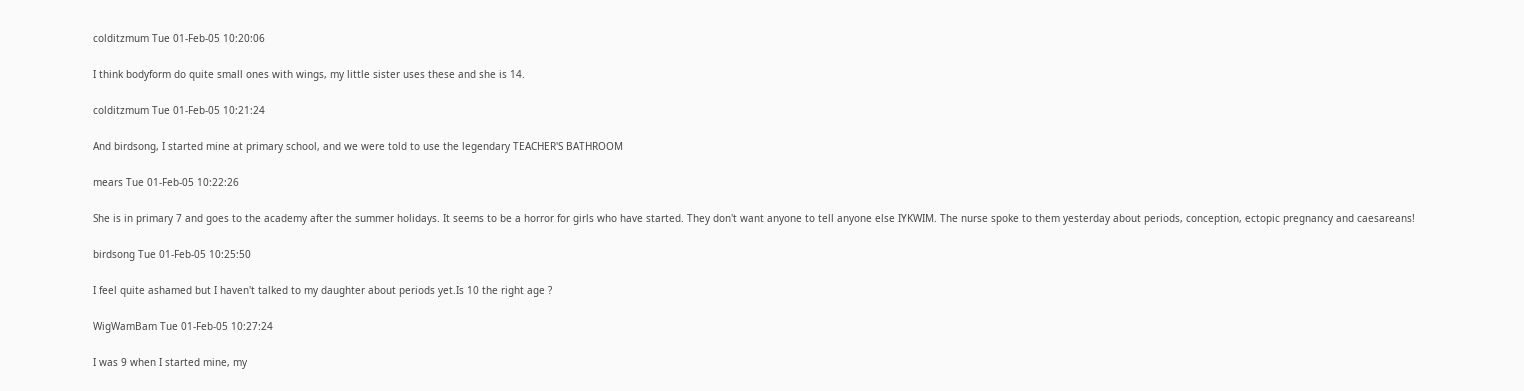colditzmum Tue 01-Feb-05 10:20:06

I think bodyform do quite small ones with wings, my little sister uses these and she is 14.

colditzmum Tue 01-Feb-05 10:21:24

And birdsong, I started mine at primary school, and we were told to use the legendary TEACHER'S BATHROOM

mears Tue 01-Feb-05 10:22:26

She is in primary 7 and goes to the academy after the summer holidays. It seems to be a horror for girls who have started. They don't want anyone to tell anyone else IYKWIM. The nurse spoke to them yesterday about periods, conception, ectopic pregnancy and caesareans!

birdsong Tue 01-Feb-05 10:25:50

I feel quite ashamed but I haven't talked to my daughter about periods yet.Is 10 the right age ?

WigWamBam Tue 01-Feb-05 10:27:24

I was 9 when I started mine, my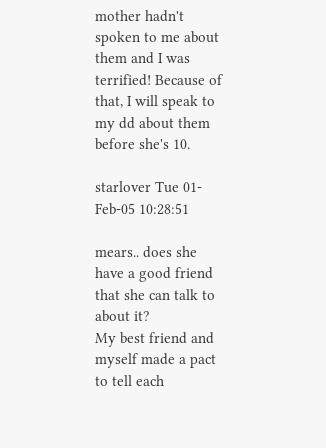mother hadn't spoken to me about them and I was terrified! Because of that, I will speak to my dd about them before she's 10.

starlover Tue 01-Feb-05 10:28:51

mears.. does she have a good friend that she can talk to about it?
My best friend and myself made a pact to tell each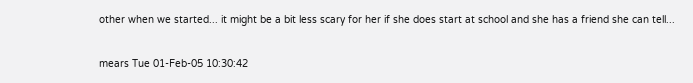other when we started... it might be a bit less scary for her if she does start at school and she has a friend she can tell...

mears Tue 01-Feb-05 10:30:42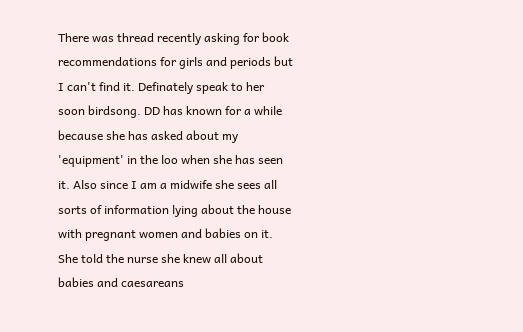There was thread recently asking for book recommendations for girls and periods but I can't find it. Definately speak to her soon birdsong. DD has known for a while because she has asked about my 'equipment' in the loo when she has seen it. Also since I am a midwife she sees all sorts of information lying about the house with pregnant women and babies on it. She told the nurse she knew all about babies and caesareans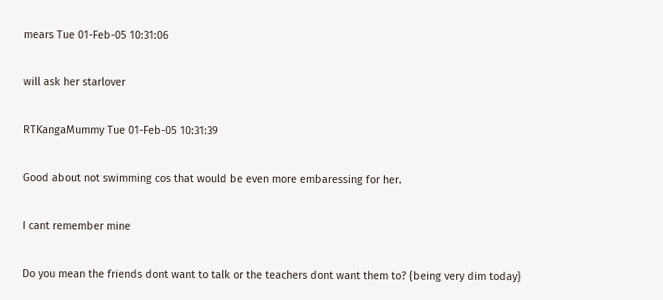mears Tue 01-Feb-05 10:31:06

will ask her starlover

RTKangaMummy Tue 01-Feb-05 10:31:39

Good about not swimming cos that would be even more embaressing for her.

I cant remember mine

Do you mean the friends dont want to talk or the teachers dont want them to? {being very dim today}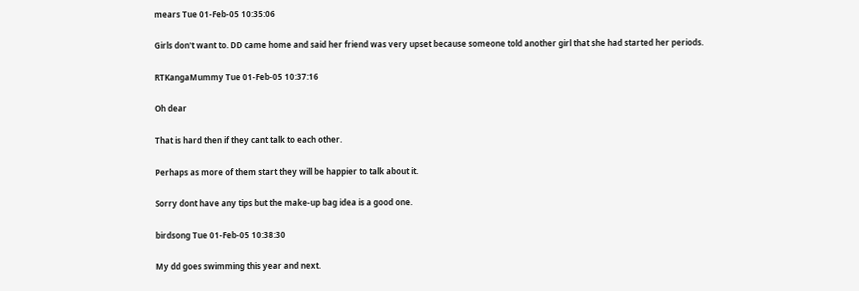mears Tue 01-Feb-05 10:35:06

Girls don't want to. DD came home and said her friend was very upset because someone told another girl that she had started her periods.

RTKangaMummy Tue 01-Feb-05 10:37:16

Oh dear

That is hard then if they cant talk to each other.

Perhaps as more of them start they will be happier to talk about it.

Sorry dont have any tips but the make-up bag idea is a good one.

birdsong Tue 01-Feb-05 10:38:30

My dd goes swimming this year and next.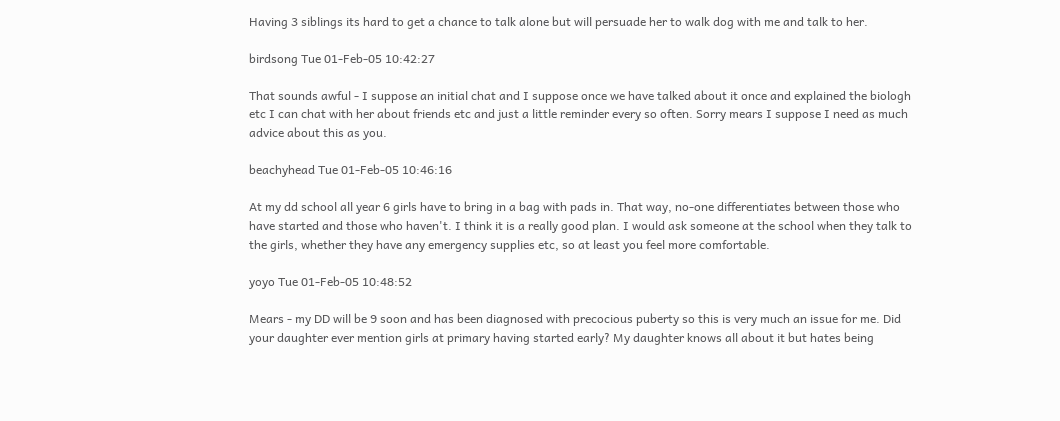Having 3 siblings its hard to get a chance to talk alone but will persuade her to walk dog with me and talk to her.

birdsong Tue 01-Feb-05 10:42:27

That sounds awful - I suppose an initial chat and I suppose once we have talked about it once and explained the biologh etc I can chat with her about friends etc and just a little reminder every so often. Sorry mears I suppose I need as much advice about this as you.

beachyhead Tue 01-Feb-05 10:46:16

At my dd school all year 6 girls have to bring in a bag with pads in. That way, no-one differentiates between those who have started and those who haven't. I think it is a really good plan. I would ask someone at the school when they talk to the girls, whether they have any emergency supplies etc, so at least you feel more comfortable.

yoyo Tue 01-Feb-05 10:48:52

Mears - my DD will be 9 soon and has been diagnosed with precocious puberty so this is very much an issue for me. Did your daughter ever mention girls at primary having started early? My daughter knows all about it but hates being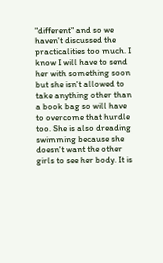"different" and so we haven't discussed the practicalities too much. I know I will have to send her with something soon but she isn't allowed to take anything other than a book bag so will have to overcome that hurdle too. She is also dreading swimming because she doesn't want the other girls to see her body. It is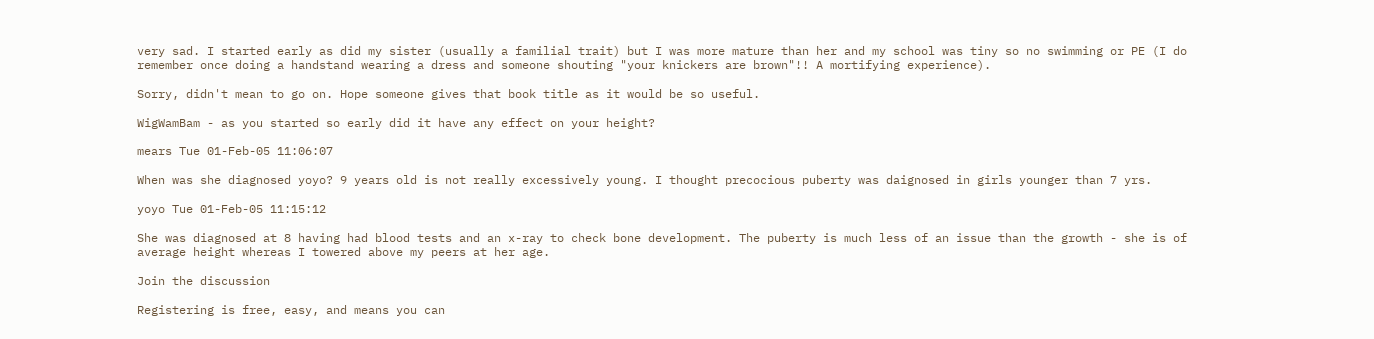very sad. I started early as did my sister (usually a familial trait) but I was more mature than her and my school was tiny so no swimming or PE (I do remember once doing a handstand wearing a dress and someone shouting "your knickers are brown"!! A mortifying experience).

Sorry, didn't mean to go on. Hope someone gives that book title as it would be so useful.

WigWamBam - as you started so early did it have any effect on your height?

mears Tue 01-Feb-05 11:06:07

When was she diagnosed yoyo? 9 years old is not really excessively young. I thought precocious puberty was daignosed in girls younger than 7 yrs.

yoyo Tue 01-Feb-05 11:15:12

She was diagnosed at 8 having had blood tests and an x-ray to check bone development. The puberty is much less of an issue than the growth - she is of average height whereas I towered above my peers at her age.

Join the discussion

Registering is free, easy, and means you can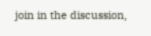join in the discussion,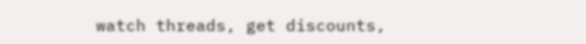watch threads, get discounts,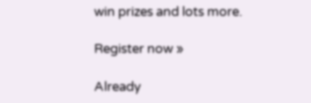win prizes and lots more.

Register now »

Already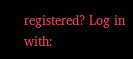registered? Log in with: